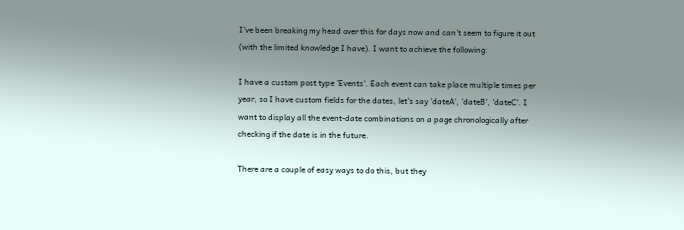I've been breaking my head over this for days now and can't seem to figure it out (with the limited knowledge I have). I want to achieve the following:

I have a custom post type 'Events'. Each event can take place multiple times per year, so I have custom fields for the dates, let's say 'dateA', 'dateB', 'dateC'. I want to display all the event-date combinations on a page chronologically after checking if the date is in the future.

There are a couple of easy ways to do this, but they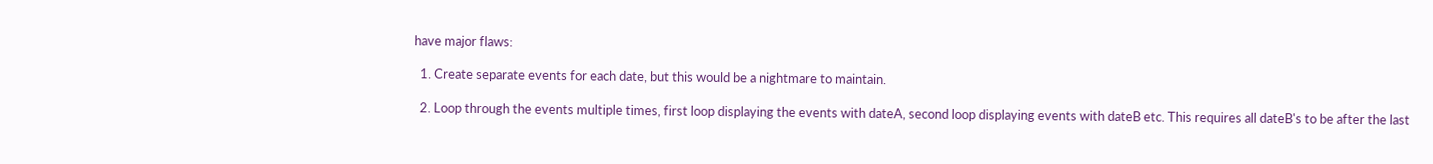have major flaws:

  1. Create separate events for each date, but this would be a nightmare to maintain.

  2. Loop through the events multiple times, first loop displaying the events with dateA, second loop displaying events with dateB etc. This requires all dateB's to be after the last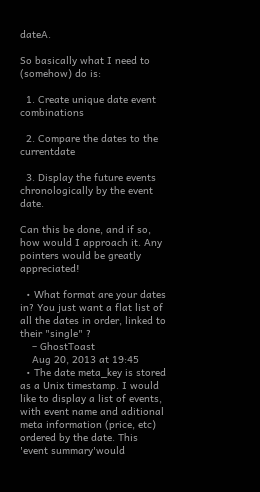dateA.

So basically what I need to (somehow) do is:

  1. Create unique date event combinations

  2. Compare the dates to the currentdate

  3. Display the future events chronologically by the event date.

Can this be done, and if so, how would I approach it. Any pointers would be greatly appreciated!

  • What format are your dates in? You just want a flat list of all the dates in order, linked to their "single" ?
    – GhostToast
    Aug 20, 2013 at 19:45
  • The date meta_key is stored as a Unix timestamp. I would like to display a list of events, with event name and aditional meta information (price, etc) ordered by the date. This 'event summary'would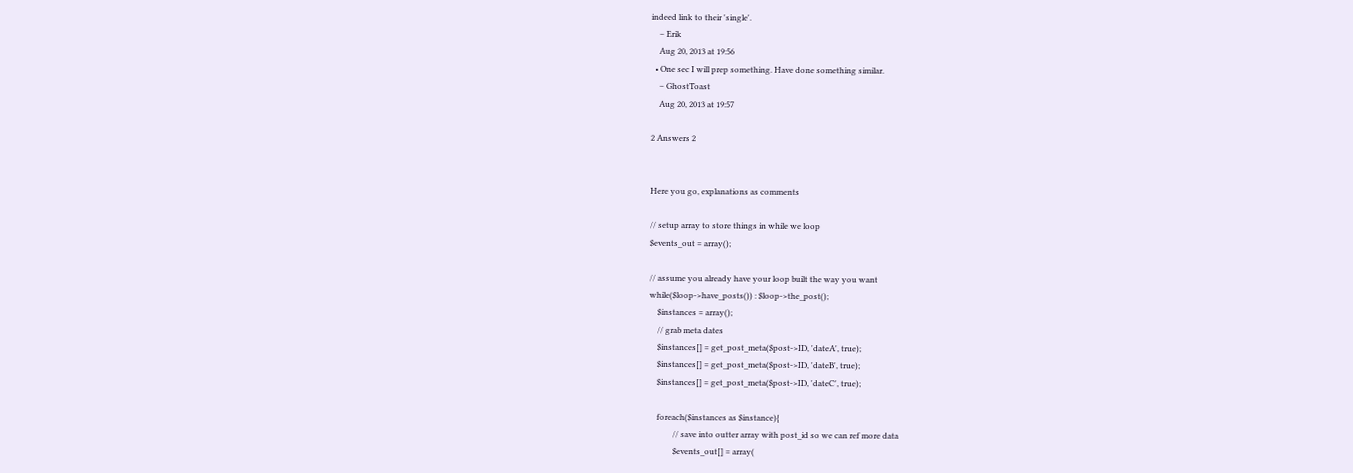indeed link to their 'single'.
    – Erik
    Aug 20, 2013 at 19:56
  • One sec I will prep something. Have done something similar.
    – GhostToast
    Aug 20, 2013 at 19:57

2 Answers 2


Here you go, explanations as comments

// setup array to store things in while we loop
$events_out = array();

// assume you already have your loop built the way you want
while($loop->have_posts()) : $loop->the_post();
    $instances = array();
    // grab meta dates
    $instances[] = get_post_meta($post->ID, 'dateA', true);
    $instances[] = get_post_meta($post->ID, 'dateB', true);
    $instances[] = get_post_meta($post->ID, 'dateC', true);

    foreach($instances as $instance){
            // save into outter array with post_id so we can ref more data
            $events_out[] = array(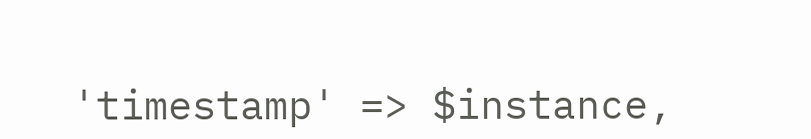'timestamp' => $instance,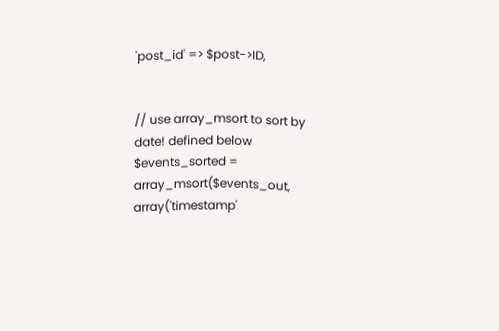'post_id' => $post->ID,


// use array_msort to sort by date! defined below
$events_sorted = array_msort($events_out, array('timestamp'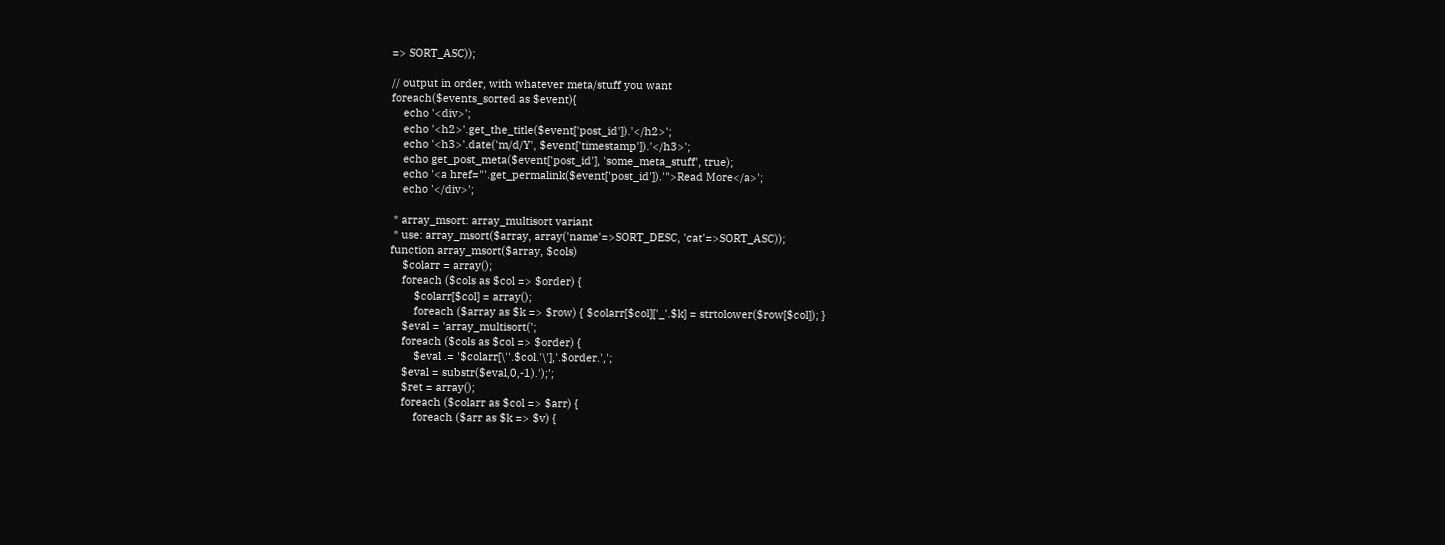=> SORT_ASC));

// output in order, with whatever meta/stuff you want
foreach($events_sorted as $event){
    echo '<div>';
    echo '<h2>'.get_the_title($event['post_id']).'</h2>';
    echo '<h3>'.date('m/d/Y', $event['timestamp']).'</h3>';
    echo get_post_meta($event['post_id'], 'some_meta_stuff', true);
    echo '<a href="'.get_permalink($event['post_id']).'">Read More</a>';
    echo '</div>';

 * array_msort: array_multisort variant
 * use: array_msort($array, array('name'=>SORT_DESC, 'cat'=>SORT_ASC));
function array_msort($array, $cols)
    $colarr = array();
    foreach ($cols as $col => $order) {
        $colarr[$col] = array();
        foreach ($array as $k => $row) { $colarr[$col]['_'.$k] = strtolower($row[$col]); }
    $eval = 'array_multisort(';
    foreach ($cols as $col => $order) {
        $eval .= '$colarr[\''.$col.'\'],'.$order.',';
    $eval = substr($eval,0,-1).');';
    $ret = array();
    foreach ($colarr as $col => $arr) {
        foreach ($arr as $k => $v) {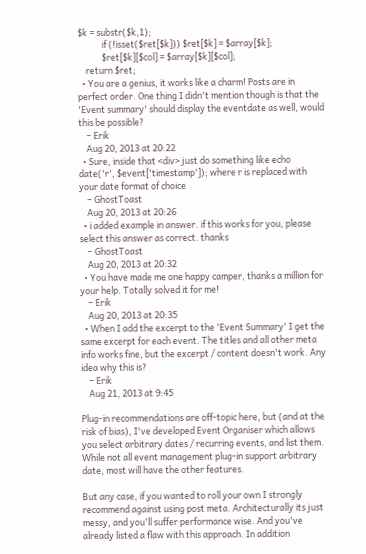$k = substr($k,1);
            if (!isset($ret[$k])) $ret[$k] = $array[$k];
            $ret[$k][$col] = $array[$k][$col];
    return $ret;
  • You are a genius, it works like a charm! Posts are in perfect order. One thing I didn't mention though is that the 'Event summary' should display the eventdate as well, would this be possible?
    – Erik
    Aug 20, 2013 at 20:22
  • Sure, inside that <div> just do something like echo date('r', $event['timestamp']); where r is replaced with your date format of choice
    – GhostToast
    Aug 20, 2013 at 20:26
  • i added example in answer. if this works for you, please select this answer as correct. thanks
    – GhostToast
    Aug 20, 2013 at 20:32
  • You have made me one happy camper, thanks a million for your help. Totally solved it for me!
    – Erik
    Aug 20, 2013 at 20:35
  • When I add the excerpt to the 'Event Summary' I get the same excerpt for each event. The titles and all other meta info works fine, but the excerpt / content doesn't work. Any idea why this is?
    – Erik
    Aug 21, 2013 at 9:45

Plug-in recommendations are off-topic here, but (and at the risk of bias), I've developed Event Organiser which allows you select arbitrary dates / recurring events, and list them. While not all event management plug-in support arbitrary date, most will have the other features.

But any case, if you wanted to roll your own I strongly recommend against using post meta. Architecturally its just messy, and you'll suffer performance wise. And you've already listed a flaw with this approach. In addition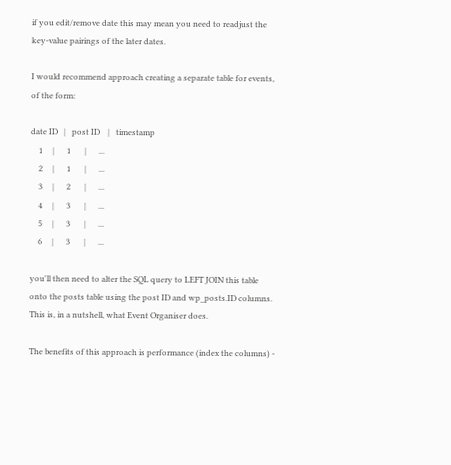if you edit/remove date this may mean you need to readjust the key-value pairings of the later dates.

I would recommend approach creating a separate table for events, of the form:

date ID   |   post ID    |   timestamp
    1     |      1       |      ...
    2     |      1       |      ...
    3     |      2       |      ...
    4     |      3       |      ...
    5     |      3       |      ...
    6     |      3       |      ...

you'll then need to alter the SQL query to LEFT JOIN this table onto the posts table using the post ID and wp_posts.ID columns. This is, in a nutshell, what Event Organiser does.

The benefits of this approach is performance (index the columns) -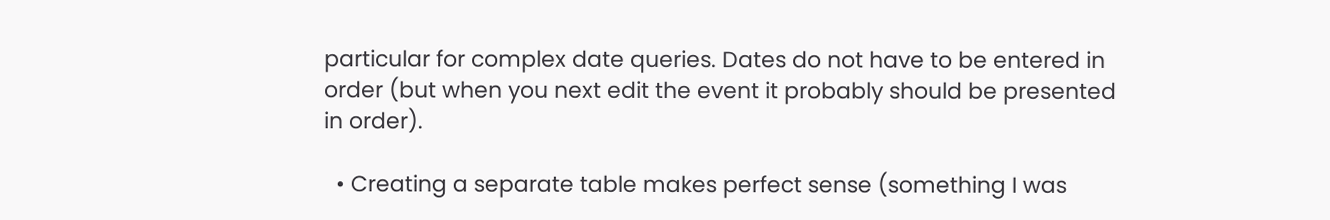particular for complex date queries. Dates do not have to be entered in order (but when you next edit the event it probably should be presented in order).

  • Creating a separate table makes perfect sense (something I was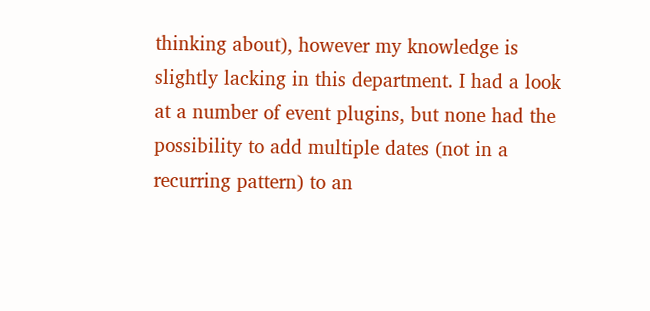thinking about), however my knowledge is slightly lacking in this department. I had a look at a number of event plugins, but none had the possibility to add multiple dates (not in a recurring pattern) to an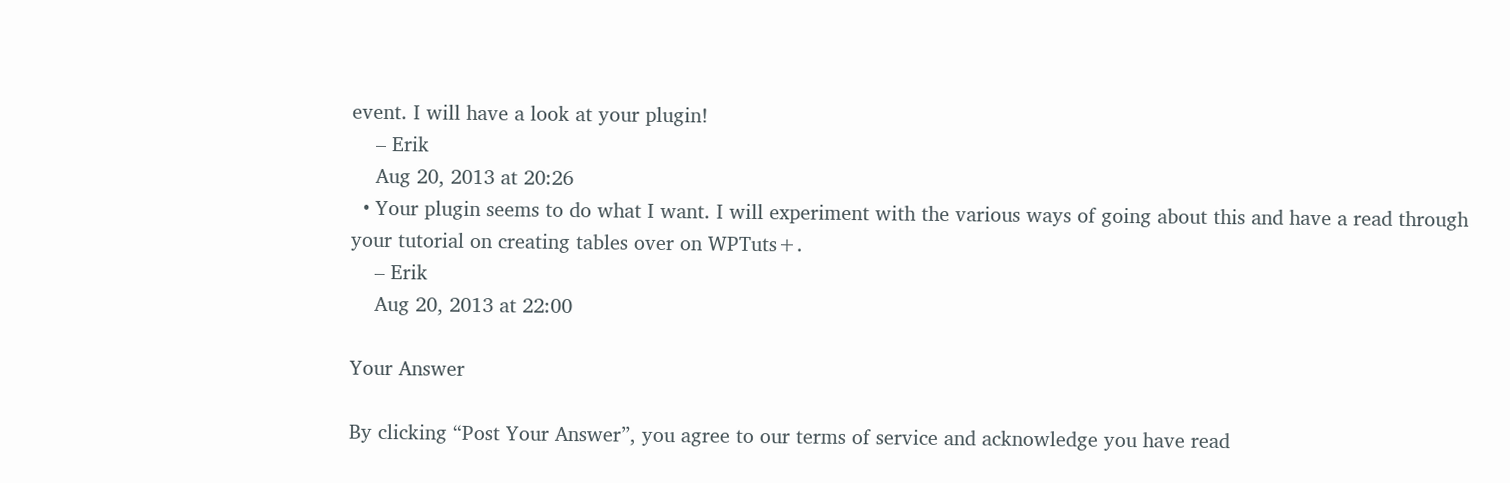event. I will have a look at your plugin!
    – Erik
    Aug 20, 2013 at 20:26
  • Your plugin seems to do what I want. I will experiment with the various ways of going about this and have a read through your tutorial on creating tables over on WPTuts+.
    – Erik
    Aug 20, 2013 at 22:00

Your Answer

By clicking “Post Your Answer”, you agree to our terms of service and acknowledge you have read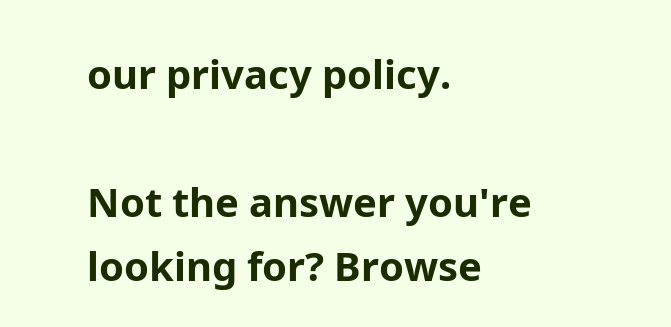our privacy policy.

Not the answer you're looking for? Browse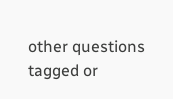other questions tagged or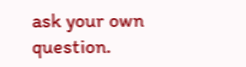ask your own question.